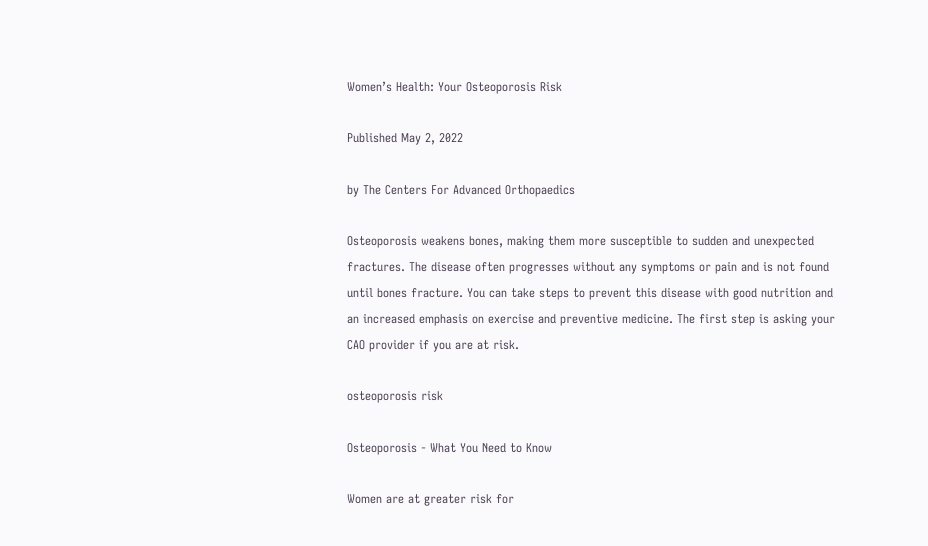Women’s Health: Your Osteoporosis Risk

Published May 2, 2022

by The Centers For Advanced Orthopaedics

Osteoporosis weakens bones, making them more susceptible to sudden and unexpected fractures. The disease often progresses without any symptoms or pain and is not found until bones fracture. You can take steps to prevent this disease with good nutrition and an increased emphasis on exercise and preventive medicine. The first step is asking your CAO provider if you are at risk.

osteoporosis risk

Osteoporosis - What You Need to Know

Women are at greater risk for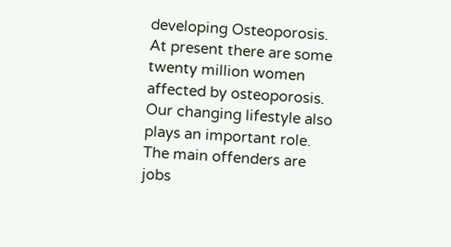developing Osteoporosis. At present there are some twenty million women affected by osteoporosis. Our changing lifestyle also plays an important role. The main offenders are jobs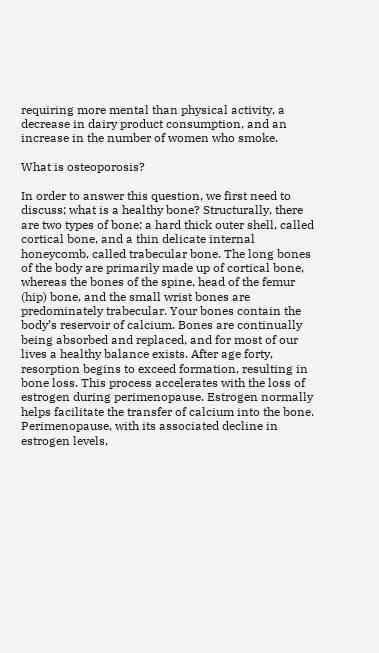requiring more mental than physical activity, a decrease in dairy product consumption, and an increase in the number of women who smoke.

What is osteoporosis?

In order to answer this question, we first need to discuss; what is a healthy bone? Structurally, there are two types of bone: a hard thick outer shell, called cortical bone, and a thin delicate internal honeycomb, called trabecular bone. The long bones of the body are primarily made up of cortical bone, whereas the bones of the spine, head of the femur (hip) bone, and the small wrist bones are predominately trabecular. Your bones contain the body’s reservoir of calcium. Bones are continually being absorbed and replaced, and for most of our lives a healthy balance exists. After age forty, resorption begins to exceed formation, resulting in bone loss. This process accelerates with the loss of estrogen during perimenopause. Estrogen normally helps facilitate the transfer of calcium into the bone. Perimenopause, with its associated decline in estrogen levels,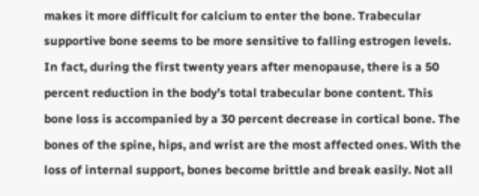makes it more difficult for calcium to enter the bone. Trabecular supportive bone seems to be more sensitive to falling estrogen levels. In fact, during the first twenty years after menopause, there is a 50 percent reduction in the body’s total trabecular bone content. This bone loss is accompanied by a 30 percent decrease in cortical bone. The bones of the spine, hips, and wrist are the most affected ones. With the loss of internal support, bones become brittle and break easily. Not all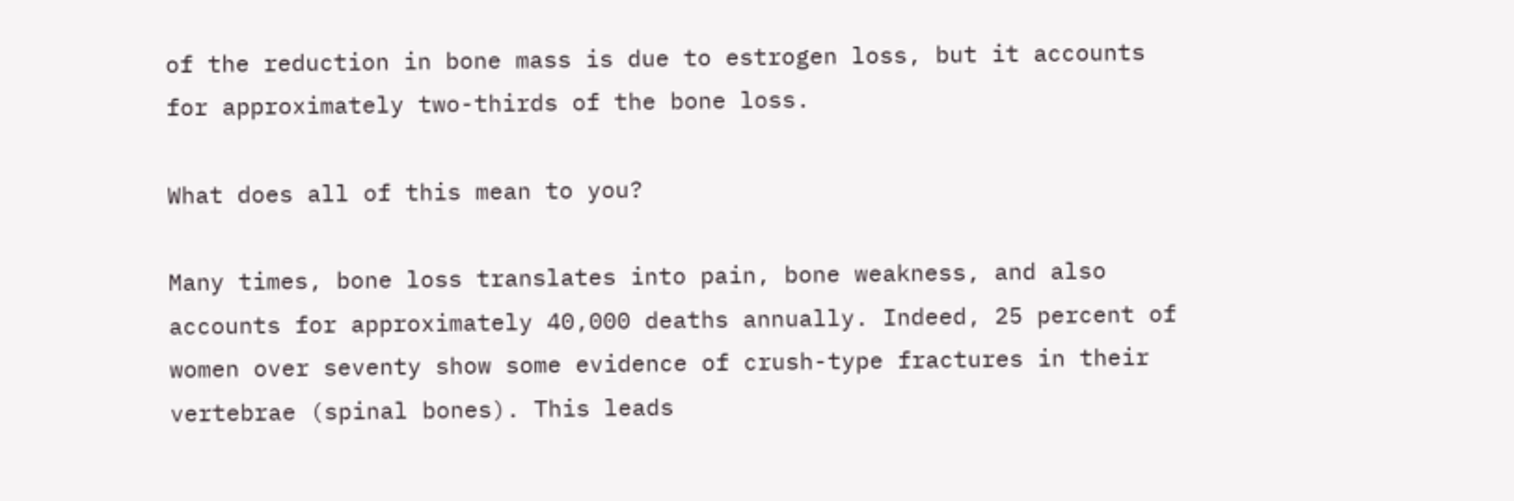of the reduction in bone mass is due to estrogen loss, but it accounts for approximately two-thirds of the bone loss.

What does all of this mean to you?

Many times, bone loss translates into pain, bone weakness, and also accounts for approximately 40,000 deaths annually. Indeed, 25 percent of women over seventy show some evidence of crush-type fractures in their vertebrae (spinal bones). This leads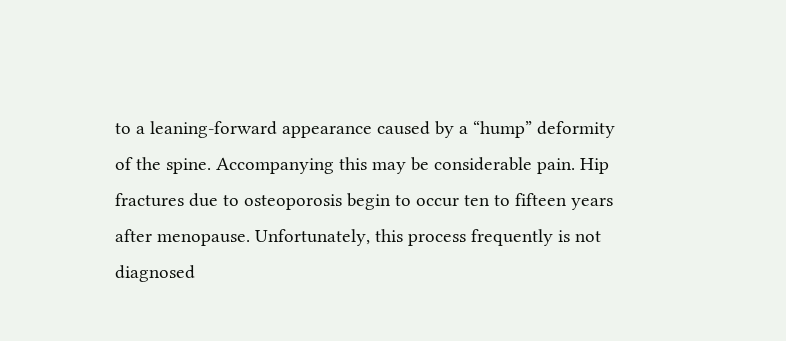to a leaning-forward appearance caused by a “hump” deformity of the spine. Accompanying this may be considerable pain. Hip fractures due to osteoporosis begin to occur ten to fifteen years after menopause. Unfortunately, this process frequently is not diagnosed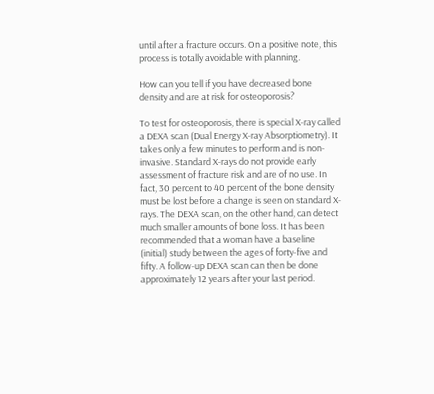until after a fracture occurs. On a positive note, this process is totally avoidable with planning.

How can you tell if you have decreased bone density and are at risk for osteoporosis?

To test for osteoporosis, there is special X-ray called a DEXA scan (Dual Energy X-ray Absorptiometry). It takes only a few minutes to perform and is non-invasive. Standard X-rays do not provide early assessment of fracture risk and are of no use. In fact, 30 percent to 40 percent of the bone density must be lost before a change is seen on standard X-rays. The DEXA scan, on the other hand, can detect much smaller amounts of bone loss. It has been recommended that a woman have a baseline (initial) study between the ages of forty-five and fifty. A follow-up DEXA scan can then be done approximately 12 years after your last period.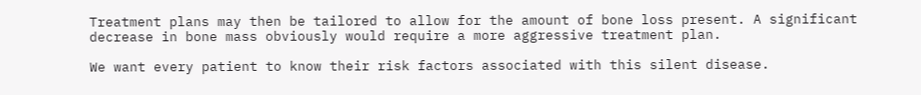Treatment plans may then be tailored to allow for the amount of bone loss present. A significant decrease in bone mass obviously would require a more aggressive treatment plan.

We want every patient to know their risk factors associated with this silent disease.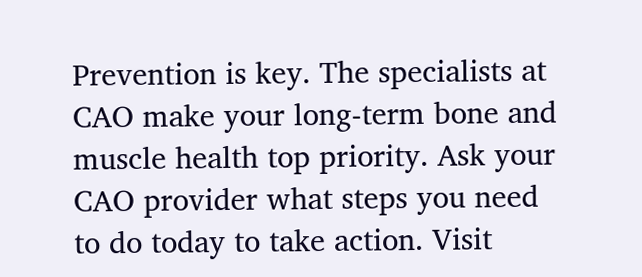Prevention is key. The specialists at CAO make your long-term bone and muscle health top priority. Ask your CAO provider what steps you need to do today to take action. Visit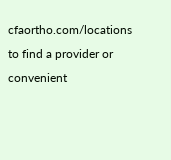cfaortho.com/locations to find a provider or convenient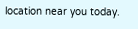location near you today.